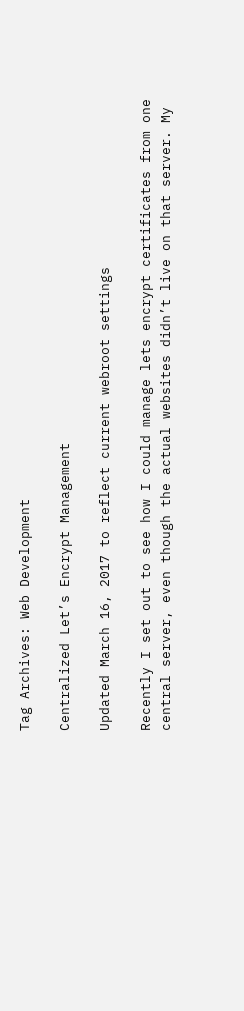Tag Archives: Web Development

Centralized Let’s Encrypt Management

Updated March 16, 2017 to reflect current webroot settings

Recently I set out to see how I could manage lets encrypt certificates from one central server, even though the actual websites didn’t live on that server. My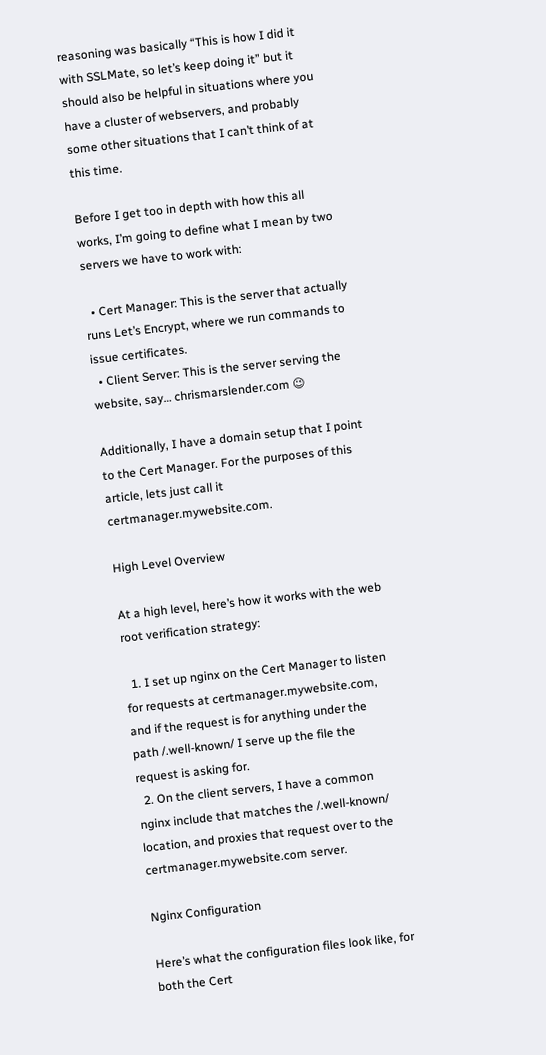reasoning was basically “This is how I did it with SSLMate, so let’s keep doing it” but it should also be helpful in situations where you have a cluster of webservers, and probably some other situations that I can’t think of at this time.

Before I get too in depth with how this all works, I’m going to define what I mean by two servers we have to work with:

  • Cert Manager: This is the server that actually runs Let’s Encrypt, where we run commands to issue certificates.
  • Client Server: This is the server serving the website, say… chrismarslender.com 😉

Additionally, I have a domain setup that I point to the Cert Manager. For the purposes of this article, lets just call it certmanager.mywebsite.com.

High Level Overview

At a high level, here’s how it works with the web root verification strategy:

  1. I set up nginx on the Cert Manager to listen for requests at certmanager.mywebsite.com, and if the request is for anything under the path /.well-known/ I serve up the file the request is asking for.
  2. On the client servers, I have a common nginx include that matches the /.well-known/ location, and proxies that request over to the certmanager.mywebsite.com server.

Nginx Configuration

Here’s what the configuration files look like, for both the Cert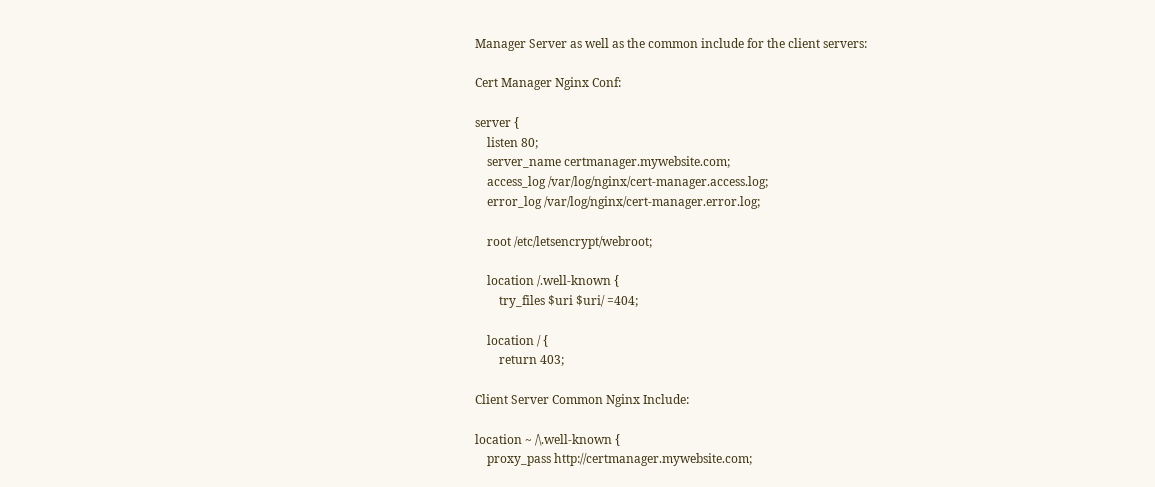Manager Server as well as the common include for the client servers:

Cert Manager Nginx Conf:

server {
    listen 80;
    server_name certmanager.mywebsite.com;
    access_log /var/log/nginx/cert-manager.access.log;
    error_log /var/log/nginx/cert-manager.error.log;

    root /etc/letsencrypt/webroot;

    location /.well-known {
        try_files $uri $uri/ =404;

    location / {
        return 403;

Client Server Common Nginx Include:

location ~ /\.well-known {
    proxy_pass http://certmanager.mywebsite.com;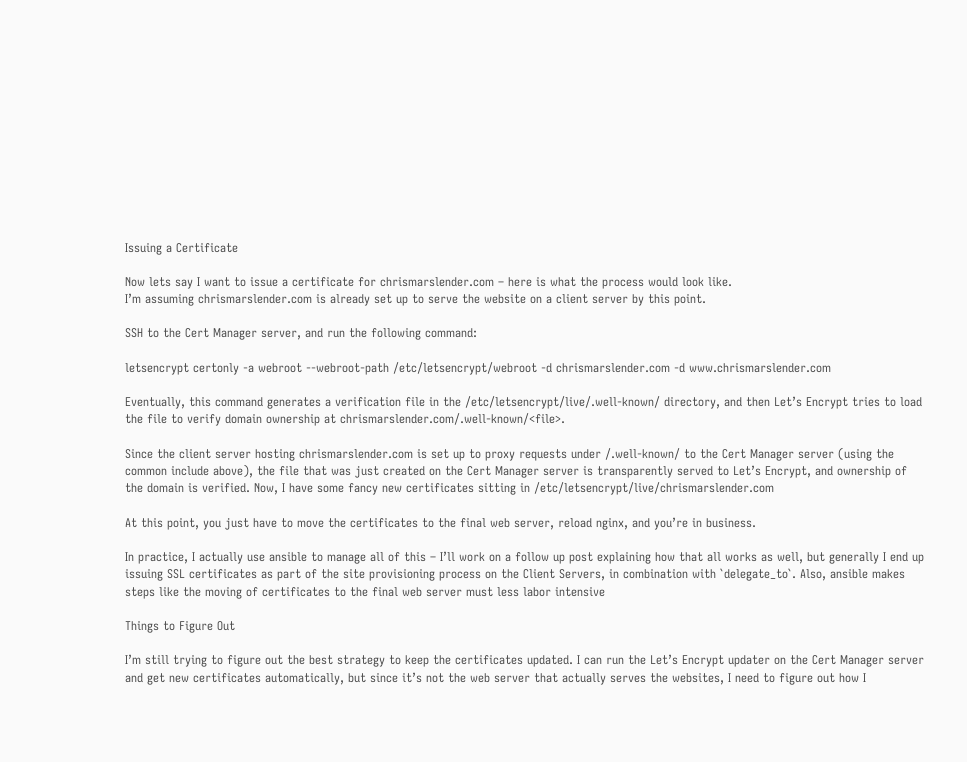Issuing a Certificate

Now lets say I want to issue a certificate for chrismarslender.com – here is what the process would look like.
I’m assuming chrismarslender.com is already set up to serve the website on a client server by this point.

SSH to the Cert Manager server, and run the following command:

letsencrypt certonly -a webroot --webroot-path /etc/letsencrypt/webroot -d chrismarslender.com -d www.chrismarslender.com

Eventually, this command generates a verification file in the /etc/letsencrypt/live/.well-known/ directory, and then Let’s Encrypt tries to load the file to verify domain ownership at chrismarslender.com/.well-known/<file>.

Since the client server hosting chrismarslender.com is set up to proxy requests under /.well-known/ to the Cert Manager server (using the common include above), the file that was just created on the Cert Manager server is transparently served to Let’s Encrypt, and ownership of the domain is verified. Now, I have some fancy new certificates sitting in /etc/letsencrypt/live/chrismarslender.com

At this point, you just have to move the certificates to the final web server, reload nginx, and you’re in business.

In practice, I actually use ansible to manage all of this – I’ll work on a follow up post explaining how that all works as well, but generally I end up issuing SSL certificates as part of the site provisioning process on the Client Servers, in combination with `delegate_to`. Also, ansible makes steps like the moving of certificates to the final web server must less labor intensive

Things to Figure Out

I’m still trying to figure out the best strategy to keep the certificates updated. I can run the Let’s Encrypt updater on the Cert Manager server and get new certificates automatically, but since it’s not the web server that actually serves the websites, I need to figure out how I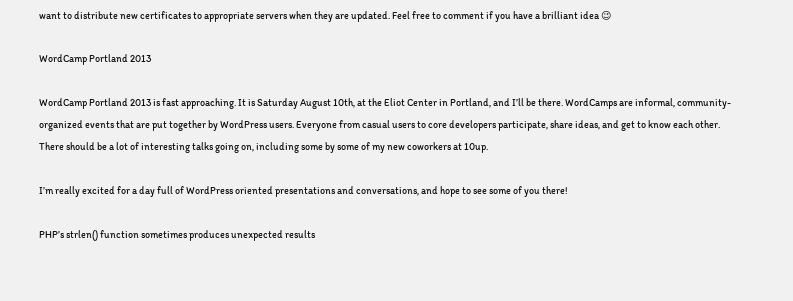want to distribute new certificates to appropriate servers when they are updated. Feel free to comment if you have a brilliant idea 😉

WordCamp Portland 2013

WordCamp Portland 2013 is fast approaching. It is Saturday August 10th, at the Eliot Center in Portland, and I’ll be there. WordCamps are informal, community-organized events that are put together by WordPress users. Everyone from casual users to core developers participate, share ideas, and get to know each other. There should be a lot of interesting talks going on, including some by some of my new coworkers at 10up.

I’m really excited for a day full of WordPress oriented presentations and conversations, and hope to see some of you there!

PHP’s strlen() function sometimes produces unexpected results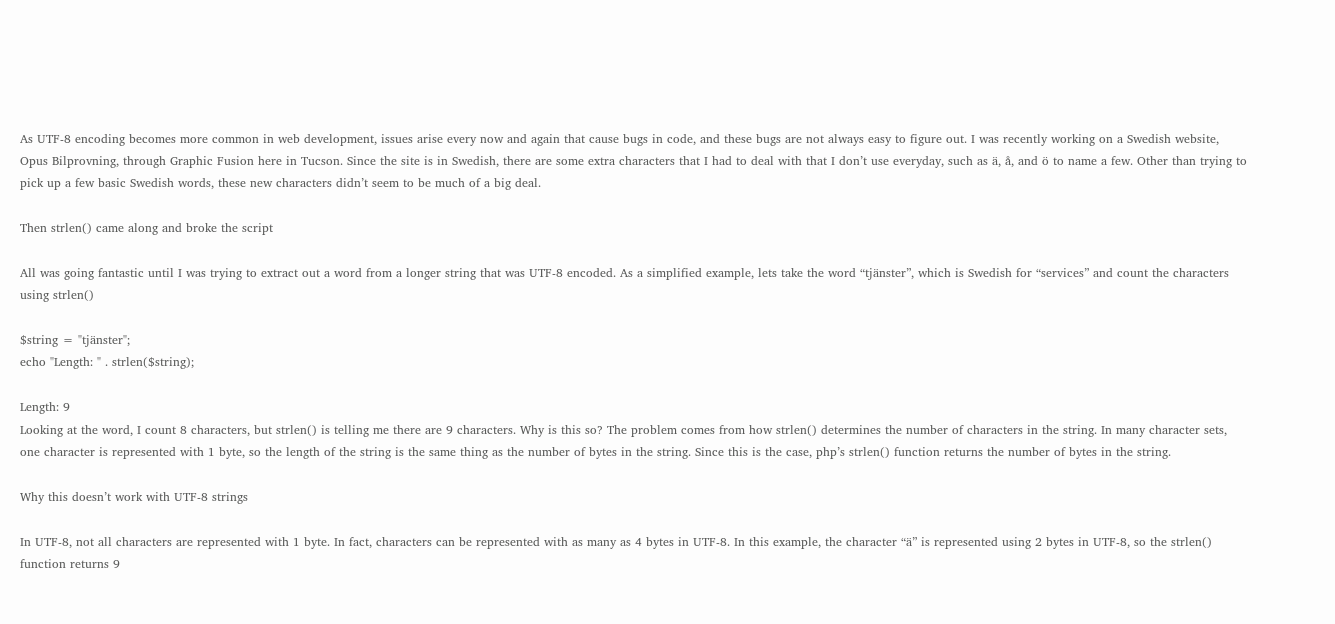As UTF-8 encoding becomes more common in web development, issues arise every now and again that cause bugs in code, and these bugs are not always easy to figure out. I was recently working on a Swedish website, Opus Bilprovning, through Graphic Fusion here in Tucson. Since the site is in Swedish, there are some extra characters that I had to deal with that I don’t use everyday, such as ä, å, and ö to name a few. Other than trying to pick up a few basic Swedish words, these new characters didn’t seem to be much of a big deal.

Then strlen() came along and broke the script

All was going fantastic until I was trying to extract out a word from a longer string that was UTF-8 encoded. As a simplified example, lets take the word “tjänster”, which is Swedish for “services” and count the characters using strlen()

$string = "tjänster";
echo "Length: " . strlen($string);

Length: 9
Looking at the word, I count 8 characters, but strlen() is telling me there are 9 characters. Why is this so? The problem comes from how strlen() determines the number of characters in the string. In many character sets, one character is represented with 1 byte, so the length of the string is the same thing as the number of bytes in the string. Since this is the case, php’s strlen() function returns the number of bytes in the string.

Why this doesn’t work with UTF-8 strings

In UTF-8, not all characters are represented with 1 byte. In fact, characters can be represented with as many as 4 bytes in UTF-8. In this example, the character “ä” is represented using 2 bytes in UTF-8, so the strlen() function returns 9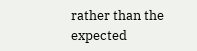rather than the expected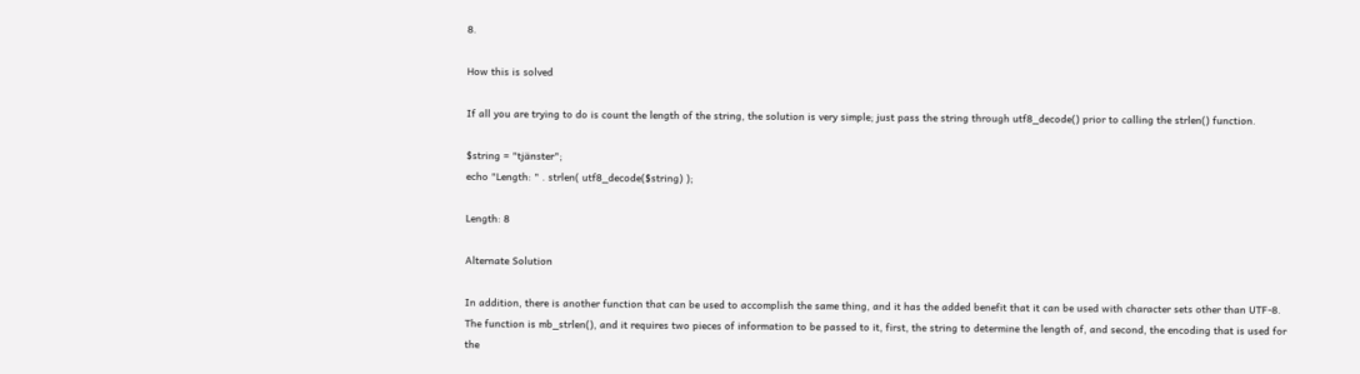8.

How this is solved

If all you are trying to do is count the length of the string, the solution is very simple; just pass the string through utf8_decode() prior to calling the strlen() function.

$string = "tjänster";
echo "Length: " . strlen( utf8_decode($string) );

Length: 8

Alternate Solution

In addition, there is another function that can be used to accomplish the same thing, and it has the added benefit that it can be used with character sets other than UTF-8. The function is mb_strlen(), and it requires two pieces of information to be passed to it, first, the string to determine the length of, and second, the encoding that is used for the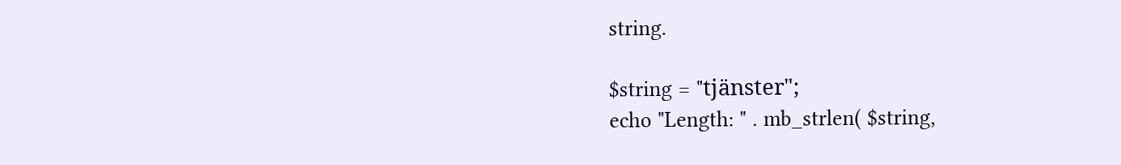string.

$string = "tjänster";
echo "Length: " . mb_strlen( $string,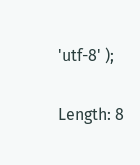'utf-8' );

Length: 8